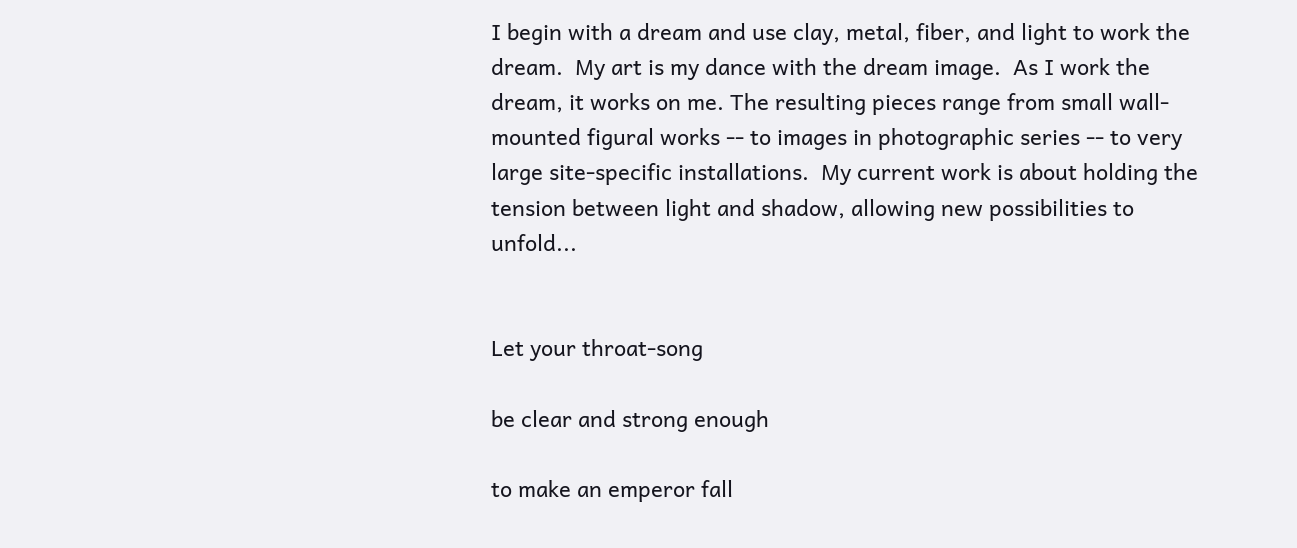I begin with a dream and use clay, metal, fiber, and light to work the dream.  My art is my dance with the dream image.  As I work the dream, it works on me. The resulting pieces range from small wall-mounted figural works -- to images in photographic series -- to very large site-specific installations.  My current work is about holding the tension between light and shadow, allowing new possibilities to unfold...


Let your throat-song

be clear and strong enough

to make an emperor fall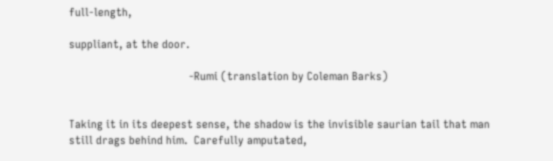full-length,

suppliant, at the door.

                                        -Rumi (translation by Coleman Barks)


Taking it in its deepest sense, the shadow is the invisible saurian tail that man still drags behind him.  Carefully amputated,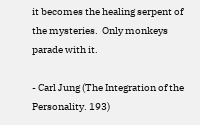it becomes the healing serpent of the mysteries.  Only monkeys parade with it.

- Carl Jung (The Integration of the Personality. 193)